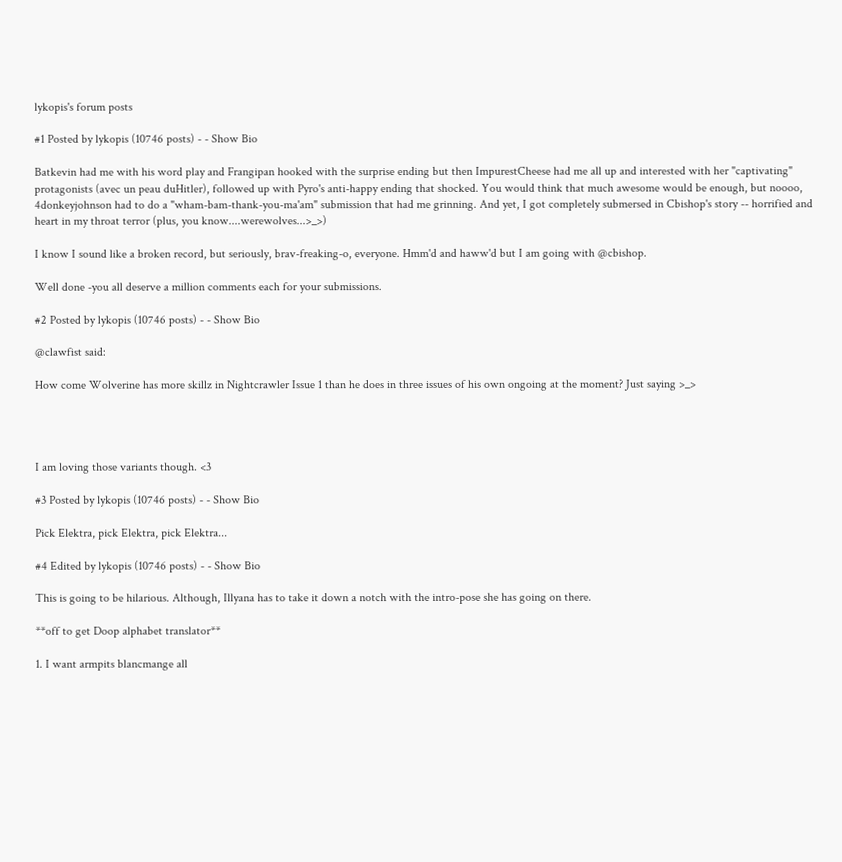lykopis's forum posts

#1 Posted by lykopis (10746 posts) - - Show Bio

Batkevin had me with his word play and Frangipan hooked with the surprise ending but then ImpurestCheese had me all up and interested with her "captivating" protagonists (avec un peau duHitler), followed up with Pyro's anti-happy ending that shocked. You would think that much awesome would be enough, but noooo, 4donkeyjohnson had to do a "wham-bam-thank-you-ma'am" submission that had me grinning. And yet, I got completely submersed in Cbishop's story -- horrified and heart in my throat terror (plus, you know....werewolves...>_>)

I know I sound like a broken record, but seriously, brav-freaking-o, everyone. Hmm'd and haww'd but I am going with @cbishop.

Well done -you all deserve a million comments each for your submissions.

#2 Posted by lykopis (10746 posts) - - Show Bio

@clawfist said:

How come Wolverine has more skillz in Nightcrawler Issue 1 than he does in three issues of his own ongoing at the moment? Just saying >_>




I am loving those variants though. <3

#3 Posted by lykopis (10746 posts) - - Show Bio

Pick Elektra, pick Elektra, pick Elektra...

#4 Edited by lykopis (10746 posts) - - Show Bio

This is going to be hilarious. Although, Illyana has to take it down a notch with the intro-pose she has going on there.

**off to get Doop alphabet translator**

1. I want armpits blancmange all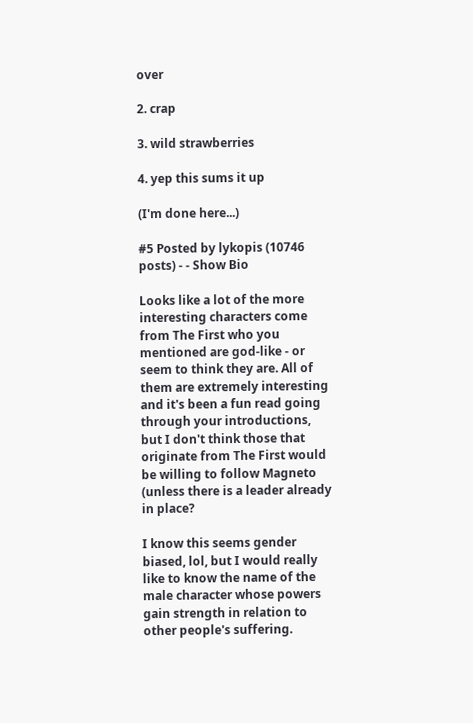over

2. crap

3. wild strawberries

4. yep this sums it up

(I'm done here...)

#5 Posted by lykopis (10746 posts) - - Show Bio

Looks like a lot of the more interesting characters come from The First who you mentioned are god-like - or seem to think they are. All of them are extremely interesting and it's been a fun read going through your introductions, but I don't think those that originate from The First would be willing to follow Magneto (unless there is a leader already in place?

I know this seems gender biased, lol, but I would really like to know the name of the male character whose powers gain strength in relation to other people's suffering.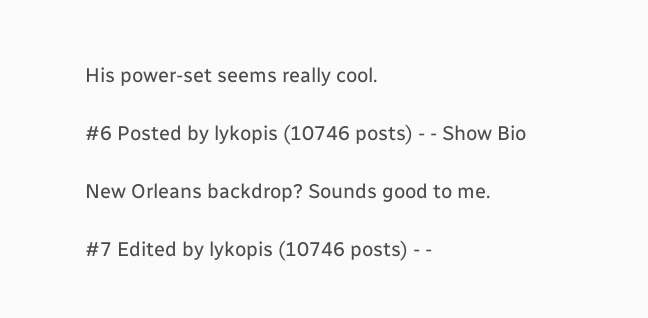His power-set seems really cool.

#6 Posted by lykopis (10746 posts) - - Show Bio

New Orleans backdrop? Sounds good to me.

#7 Edited by lykopis (10746 posts) - -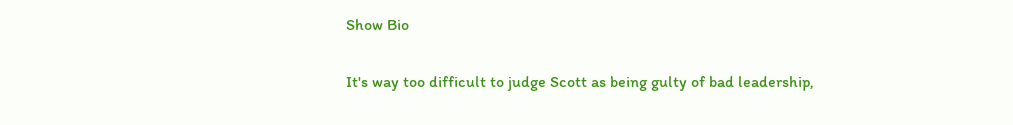Show Bio

It's way too difficult to judge Scott as being gulty of bad leadership,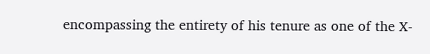encompassing the entirety of his tenure as one of the X-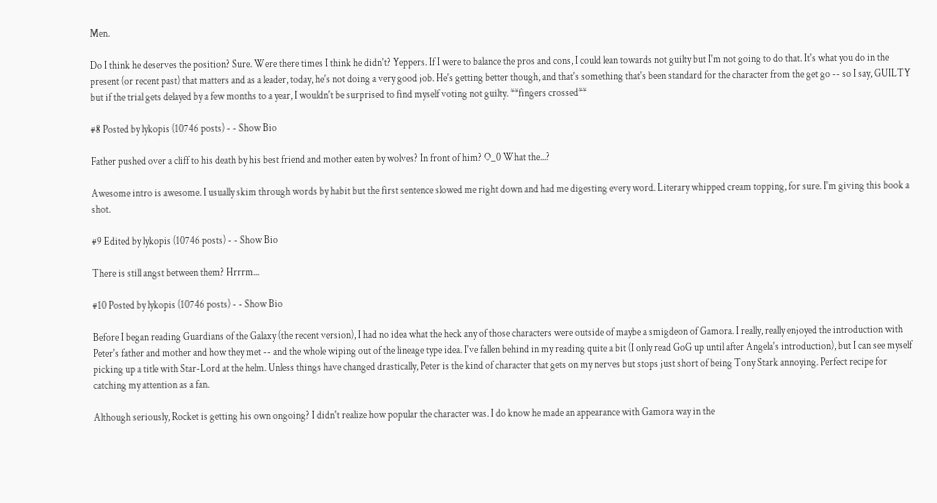Men.

Do I think he deserves the position? Sure. Were there times I think he didn't? Yeppers. If I were to balance the pros and cons, I could lean towards not guilty but I'm not going to do that. It's what you do in the present (or recent past) that matters and as a leader, today, he's not doing a very good job. He's getting better though, and that's something that's been standard for the character from the get go -- so I say, GUILTY but if the trial gets delayed by a few months to a year, I wouldn't be surprised to find myself voting not guilty. **fingers crossed**

#8 Posted by lykopis (10746 posts) - - Show Bio

Father pushed over a cliff to his death by his best friend and mother eaten by wolves? In front of him? O_0 What the...?

Awesome intro is awesome. I usually skim through words by habit but the first sentence slowed me right down and had me digesting every word. Literary whipped cream topping, for sure. I'm giving this book a shot.

#9 Edited by lykopis (10746 posts) - - Show Bio

There is still angst between them? Hrrrm...

#10 Posted by lykopis (10746 posts) - - Show Bio

Before I began reading Guardians of the Galaxy (the recent version), I had no idea what the heck any of those characters were outside of maybe a smigdeon of Gamora. I really, really enjoyed the introduction with Peter's father and mother and how they met -- and the whole wiping out of the lineage type idea. I've fallen behind in my reading quite a bit (I only read GoG up until after Angela's introduction), but I can see myself picking up a title with Star-Lord at the helm. Unless things have changed drastically, Peter is the kind of character that gets on my nerves but stops just short of being Tony Stark annoying. Perfect recipe for catching my attention as a fan.

Although seriously, Rocket is getting his own ongoing? I didn't realize how popular the character was. I do know he made an appearance with Gamora way in the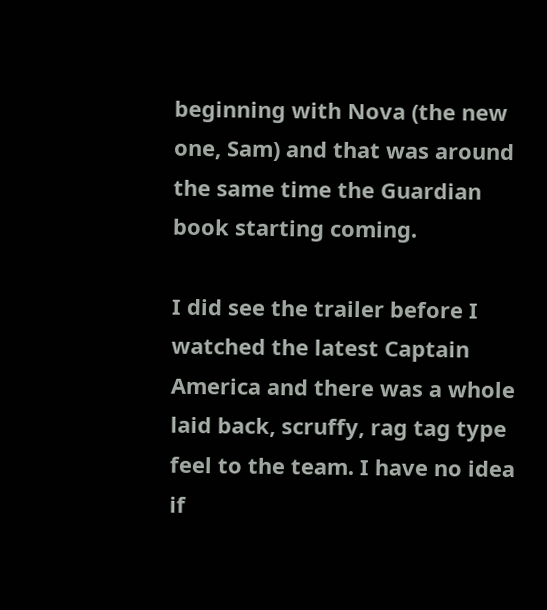beginning with Nova (the new one, Sam) and that was around the same time the Guardian book starting coming.

I did see the trailer before I watched the latest Captain America and there was a whole laid back, scruffy, rag tag type feel to the team. I have no idea if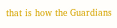that is how the Guardians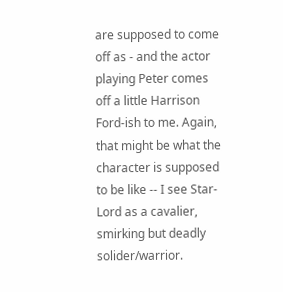are supposed to come off as - and the actor playing Peter comes off a little Harrison Ford-ish to me. Again, that might be what the character is supposed to be like -- I see Star-Lord as a cavalier, smirking but deadly solider/warrior.